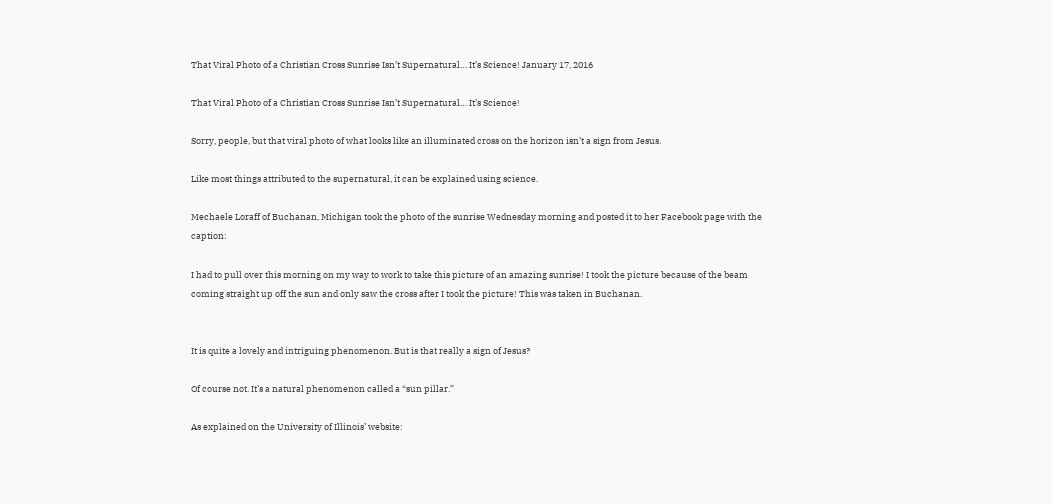That Viral Photo of a Christian Cross Sunrise Isn’t Supernatural… It’s Science! January 17, 2016

That Viral Photo of a Christian Cross Sunrise Isn’t Supernatural… It’s Science!

Sorry, people, but that viral photo of what looks like an illuminated cross on the horizon isn’t a sign from Jesus.

Like most things attributed to the supernatural, it can be explained using science.

Mechaele Loraff of Buchanan, Michigan took the photo of the sunrise Wednesday morning and posted it to her Facebook page with the caption:

I had to pull over this morning on my way to work to take this picture of an amazing sunrise! I took the picture because of the beam coming straight up off the sun and only saw the cross after I took the picture! This was taken in Buchanan.


It is quite a lovely and intriguing phenomenon. But is that really a sign of Jesus?

Of course not. It’s a natural phenomenon called a “sun pillar.”

As explained on the University of Illinois’ website: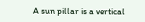A sun pillar is a vertical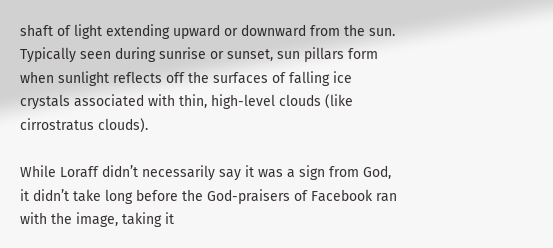shaft of light extending upward or downward from the sun. Typically seen during sunrise or sunset, sun pillars form when sunlight reflects off the surfaces of falling ice crystals associated with thin, high-level clouds (like cirrostratus clouds).

While Loraff didn’t necessarily say it was a sign from God, it didn’t take long before the God-praisers of Facebook ran with the image, taking it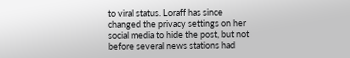to viral status. Loraff has since changed the privacy settings on her social media to hide the post, but not before several news stations had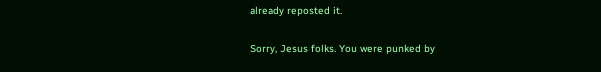already reposted it.

Sorry, Jesus folks. You were punked by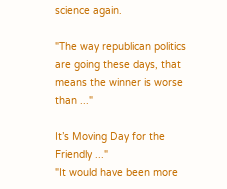science again.

"The way republican politics are going these days, that means the winner is worse than ..."

It’s Moving Day for the Friendly ..."
"It would have been more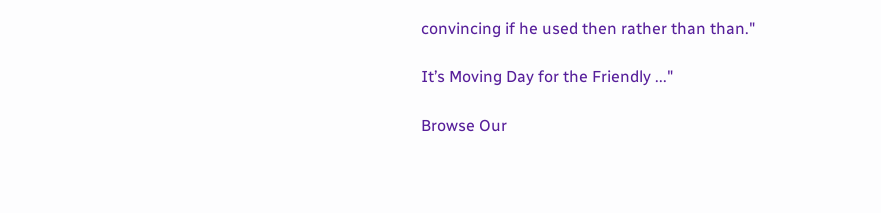convincing if he used then rather than than."

It’s Moving Day for the Friendly ..."

Browse Our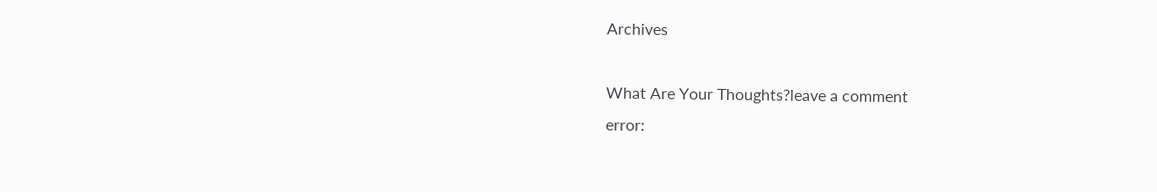Archives

What Are Your Thoughts?leave a comment
error: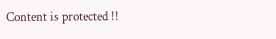Content is protected !!